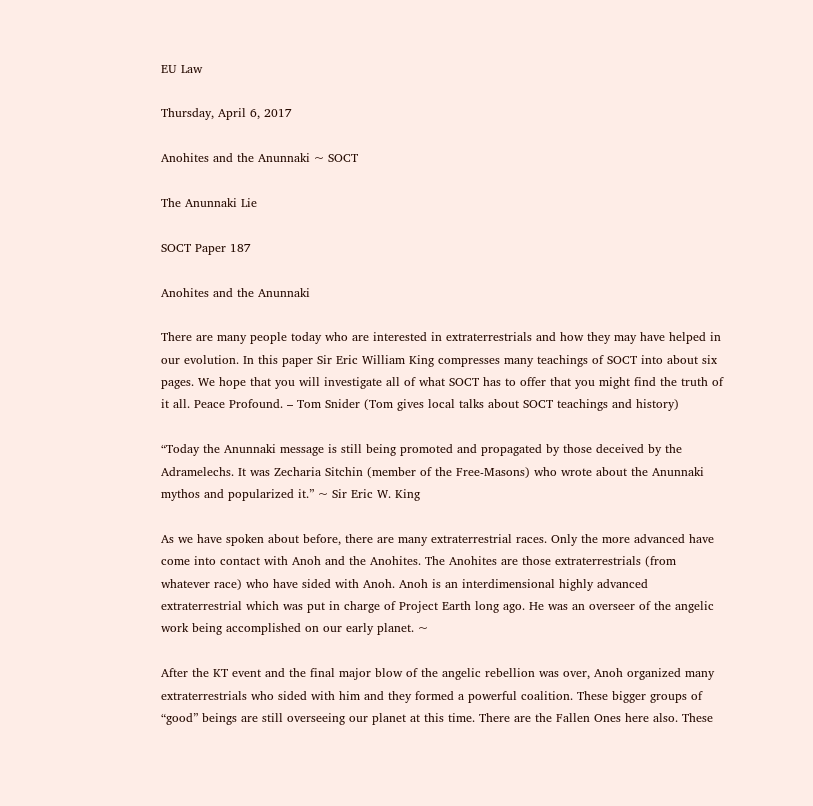EU Law

Thursday, April 6, 2017

Anohites and the Anunnaki ~ SOCT

The Anunnaki Lie

SOCT Paper 187

Anohites and the Anunnaki

There are many people today who are interested in extraterrestrials and how they may have helped in our evolution. In this paper Sir Eric William King compresses many teachings of SOCT into about six pages. We hope that you will investigate all of what SOCT has to offer that you might find the truth of it all. Peace Profound. – Tom Snider (Tom gives local talks about SOCT teachings and history)

“Today the Anunnaki message is still being promoted and propagated by those deceived by the Adramelechs. It was Zecharia Sitchin (member of the Free-Masons) who wrote about the Anunnaki mythos and popularized it.” ~ Sir Eric W. King

As we have spoken about before, there are many extraterrestrial races. Only the more advanced have come into contact with Anoh and the Anohites. The Anohites are those extraterrestrials (from whatever race) who have sided with Anoh. Anoh is an interdimensional highly advanced extraterrestrial which was put in charge of Project Earth long ago. He was an overseer of the angelic work being accomplished on our early planet. ~

After the KT event and the final major blow of the angelic rebellion was over, Anoh organized many extraterrestrials who sided with him and they formed a powerful coalition. These bigger groups of “good” beings are still overseeing our planet at this time. There are the Fallen Ones here also. These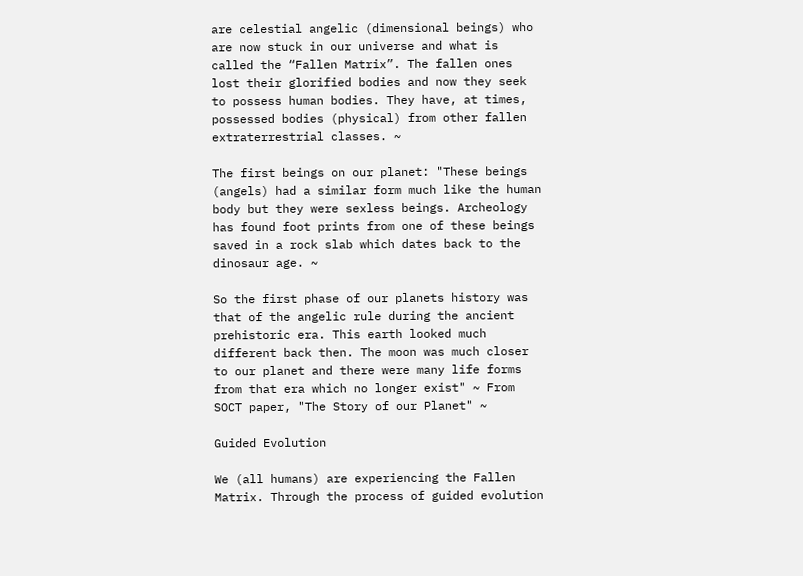are celestial angelic (dimensional beings) who are now stuck in our universe and what is called the “Fallen Matrix”. The fallen ones lost their glorified bodies and now they seek to possess human bodies. They have, at times, possessed bodies (physical) from other fallen extraterrestrial classes. ~

The first beings on our planet: "These beings (angels) had a similar form much like the human body but they were sexless beings. Archeology has found foot prints from one of these beings saved in a rock slab which dates back to the dinosaur age. ~

So the first phase of our planets history was that of the angelic rule during the ancient prehistoric era. This earth looked much different back then. The moon was much closer to our planet and there were many life forms from that era which no longer exist" ~ From SOCT paper, "The Story of our Planet" ~

Guided Evolution

We (all humans) are experiencing the Fallen Matrix. Through the process of guided evolution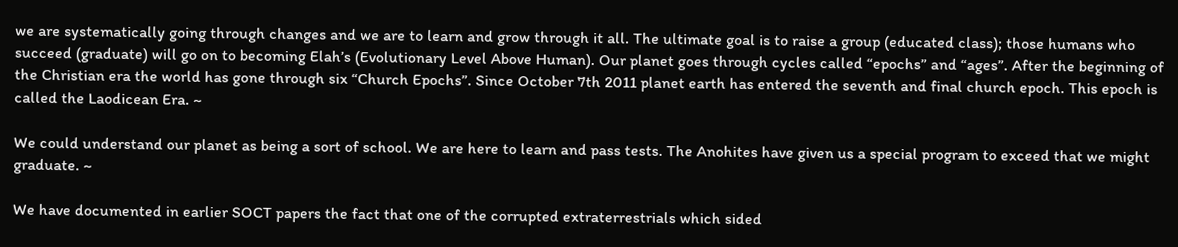we are systematically going through changes and we are to learn and grow through it all. The ultimate goal is to raise a group (educated class); those humans who succeed (graduate) will go on to becoming Elah’s (Evolutionary Level Above Human). Our planet goes through cycles called “epochs” and “ages”. After the beginning of the Christian era the world has gone through six “Church Epochs”. Since October 7th 2011 planet earth has entered the seventh and final church epoch. This epoch is called the Laodicean Era. ~

We could understand our planet as being a sort of school. We are here to learn and pass tests. The Anohites have given us a special program to exceed that we might graduate. ~

We have documented in earlier SOCT papers the fact that one of the corrupted extraterrestrials which sided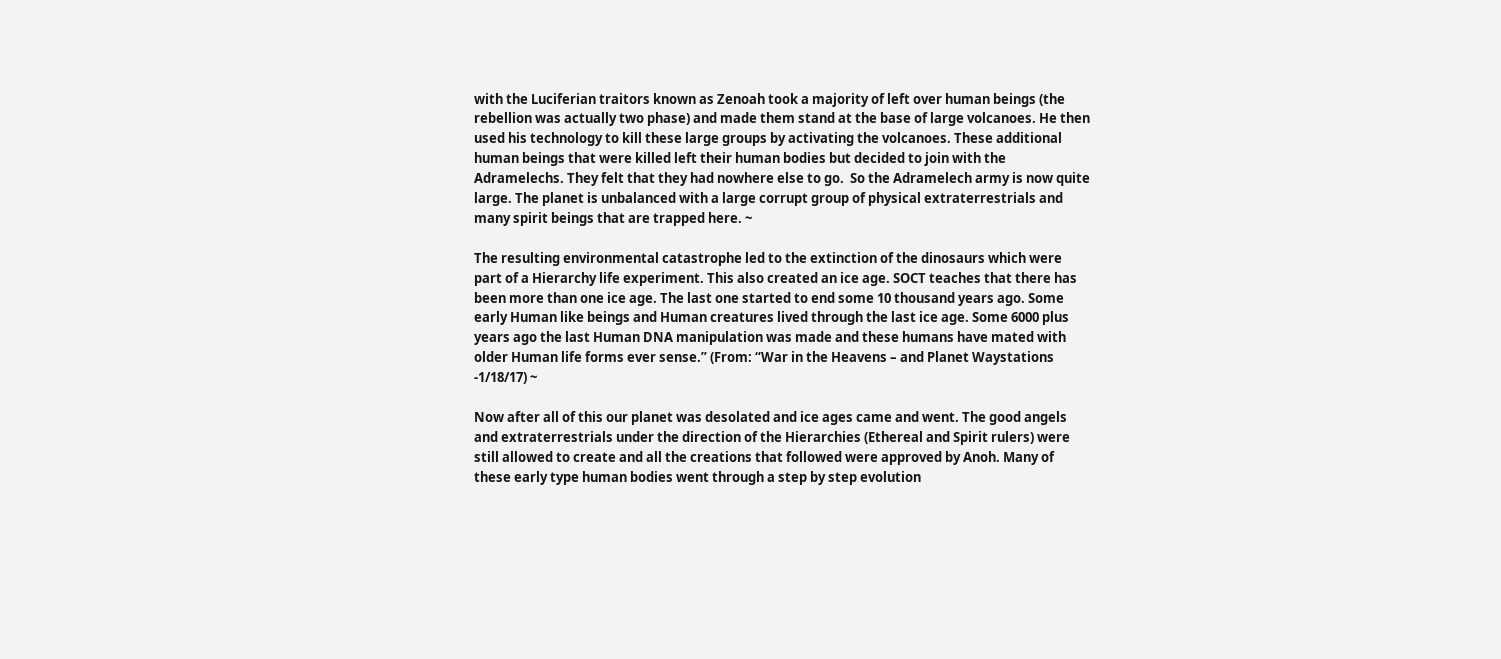with the Luciferian traitors known as Zenoah took a majority of left over human beings (the rebellion was actually two phase) and made them stand at the base of large volcanoes. He then used his technology to kill these large groups by activating the volcanoes. These additional human beings that were killed left their human bodies but decided to join with the Adramelechs. They felt that they had nowhere else to go.  So the Adramelech army is now quite large. The planet is unbalanced with a large corrupt group of physical extraterrestrials and many spirit beings that are trapped here. ~

The resulting environmental catastrophe led to the extinction of the dinosaurs which were part of a Hierarchy life experiment. This also created an ice age. SOCT teaches that there has been more than one ice age. The last one started to end some 10 thousand years ago. Some early Human like beings and Human creatures lived through the last ice age. Some 6000 plus years ago the last Human DNA manipulation was made and these humans have mated with older Human life forms ever sense.” (From: “War in the Heavens – and Planet Waystations -1/18/17) ~

Now after all of this our planet was desolated and ice ages came and went. The good angels and extraterrestrials under the direction of the Hierarchies (Ethereal and Spirit rulers) were still allowed to create and all the creations that followed were approved by Anoh. Many of these early type human bodies went through a step by step evolution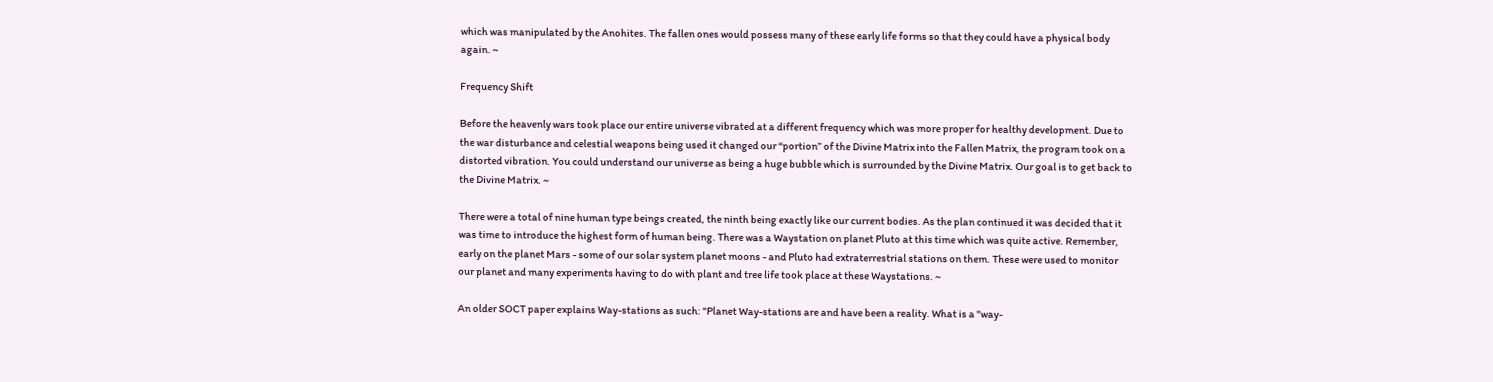which was manipulated by the Anohites. The fallen ones would possess many of these early life forms so that they could have a physical body again. ~

Frequency Shift

Before the heavenly wars took place our entire universe vibrated at a different frequency which was more proper for healthy development. Due to the war disturbance and celestial weapons being used it changed our “portion” of the Divine Matrix into the Fallen Matrix, the program took on a distorted vibration. You could understand our universe as being a huge bubble which is surrounded by the Divine Matrix. Our goal is to get back to the Divine Matrix. ~

There were a total of nine human type beings created, the ninth being exactly like our current bodies. As the plan continued it was decided that it was time to introduce the highest form of human being. There was a Waystation on planet Pluto at this time which was quite active. Remember, early on the planet Mars - some of our solar system planet moons - and Pluto had extraterrestrial stations on them. These were used to monitor our planet and many experiments having to do with plant and tree life took place at these Waystations. ~

An older SOCT paper explains Way-stations as such: "Planet Way-stations are and have been a reality. What is a "way-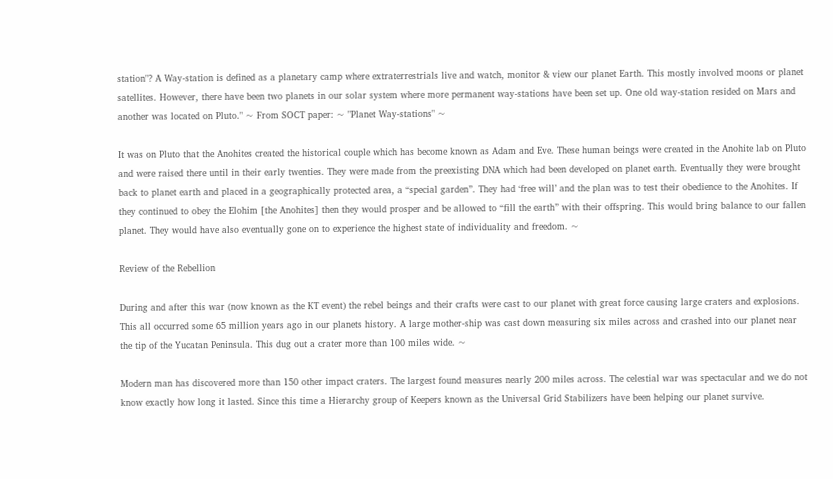station"? A Way-station is defined as a planetary camp where extraterrestrials live and watch, monitor & view our planet Earth. This mostly involved moons or planet satellites. However, there have been two planets in our solar system where more permanent way-stations have been set up. One old way-station resided on Mars and another was located on Pluto." ~ From SOCT paper: ~ "Planet Way-stations" ~

It was on Pluto that the Anohites created the historical couple which has become known as Adam and Eve. These human beings were created in the Anohite lab on Pluto and were raised there until in their early twenties. They were made from the preexisting DNA which had been developed on planet earth. Eventually they were brought back to planet earth and placed in a geographically protected area, a “special garden”. They had ‘free will’ and the plan was to test their obedience to the Anohites. If they continued to obey the Elohim [the Anohites] then they would prosper and be allowed to “fill the earth” with their offspring. This would bring balance to our fallen planet. They would have also eventually gone on to experience the highest state of individuality and freedom. ~

Review of the Rebellion

During and after this war (now known as the KT event) the rebel beings and their crafts were cast to our planet with great force causing large craters and explosions. This all occurred some 65 million years ago in our planets history. A large mother-ship was cast down measuring six miles across and crashed into our planet near the tip of the Yucatan Peninsula. This dug out a crater more than 100 miles wide. ~

Modern man has discovered more than 150 other impact craters. The largest found measures nearly 200 miles across. The celestial war was spectacular and we do not know exactly how long it lasted. Since this time a Hierarchy group of Keepers known as the Universal Grid Stabilizers have been helping our planet survive.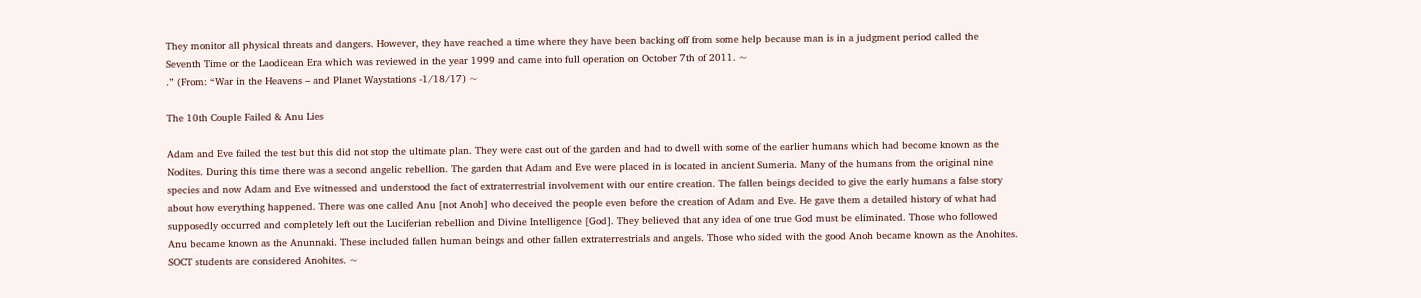They monitor all physical threats and dangers. However, they have reached a time where they have been backing off from some help because man is in a judgment period called the Seventh Time or the Laodicean Era which was reviewed in the year 1999 and came into full operation on October 7th of 2011. ~
.” (From: “War in the Heavens – and Planet Waystations -1/18/17) ~

The 10th Couple Failed & Anu Lies

Adam and Eve failed the test but this did not stop the ultimate plan. They were cast out of the garden and had to dwell with some of the earlier humans which had become known as the Nodites. During this time there was a second angelic rebellion. The garden that Adam and Eve were placed in is located in ancient Sumeria. Many of the humans from the original nine species and now Adam and Eve witnessed and understood the fact of extraterrestrial involvement with our entire creation. The fallen beings decided to give the early humans a false story about how everything happened. There was one called Anu [not Anoh] who deceived the people even before the creation of Adam and Eve. He gave them a detailed history of what had supposedly occurred and completely left out the Luciferian rebellion and Divine Intelligence [God]. They believed that any idea of one true God must be eliminated. Those who followed Anu became known as the Anunnaki. These included fallen human beings and other fallen extraterrestrials and angels. Those who sided with the good Anoh became known as the Anohites. SOCT students are considered Anohites. ~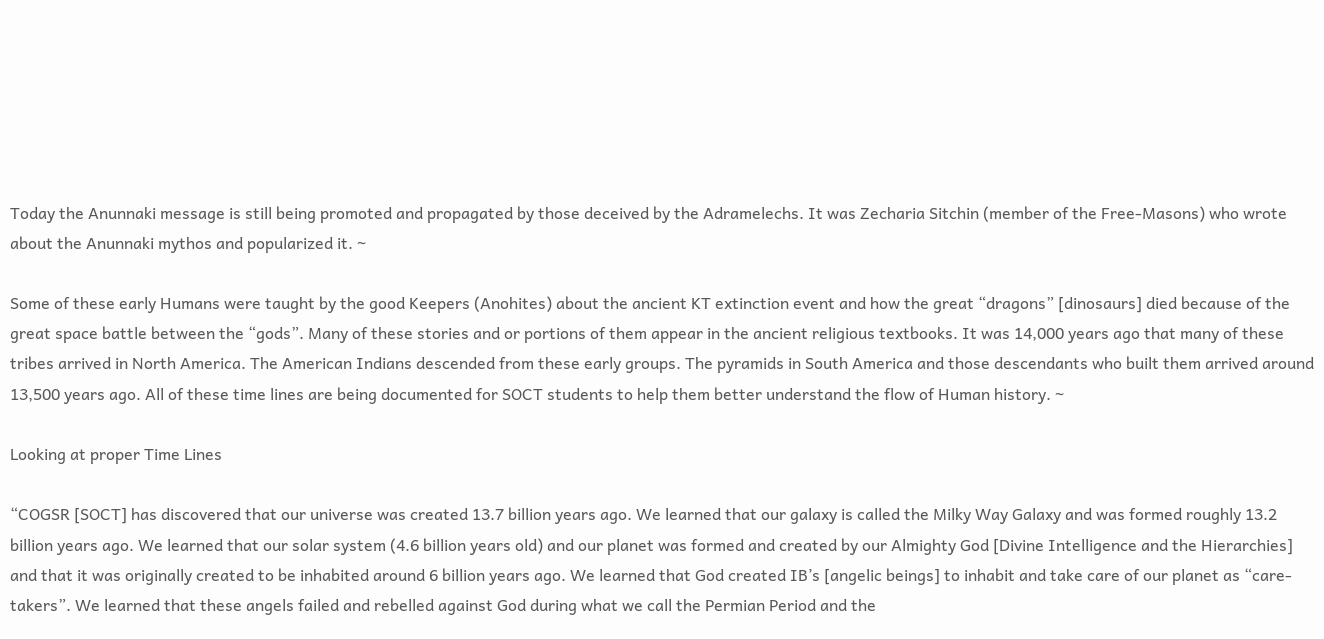Today the Anunnaki message is still being promoted and propagated by those deceived by the Adramelechs. It was Zecharia Sitchin (member of the Free-Masons) who wrote about the Anunnaki mythos and popularized it. ~

Some of these early Humans were taught by the good Keepers (Anohites) about the ancient KT extinction event and how the great “dragons” [dinosaurs] died because of the great space battle between the “gods”. Many of these stories and or portions of them appear in the ancient religious textbooks. It was 14,000 years ago that many of these tribes arrived in North America. The American Indians descended from these early groups. The pyramids in South America and those descendants who built them arrived around 13,500 years ago. All of these time lines are being documented for SOCT students to help them better understand the flow of Human history. ~

Looking at proper Time Lines

“COGSR [SOCT] has discovered that our universe was created 13.7 billion years ago. We learned that our galaxy is called the Milky Way Galaxy and was formed roughly 13.2 billion years ago. We learned that our solar system (4.6 billion years old) and our planet was formed and created by our Almighty God [Divine Intelligence and the Hierarchies] and that it was originally created to be inhabited around 6 billion years ago. We learned that God created IB’s [angelic beings] to inhabit and take care of our planet as “care-takers”. We learned that these angels failed and rebelled against God during what we call the Permian Period and the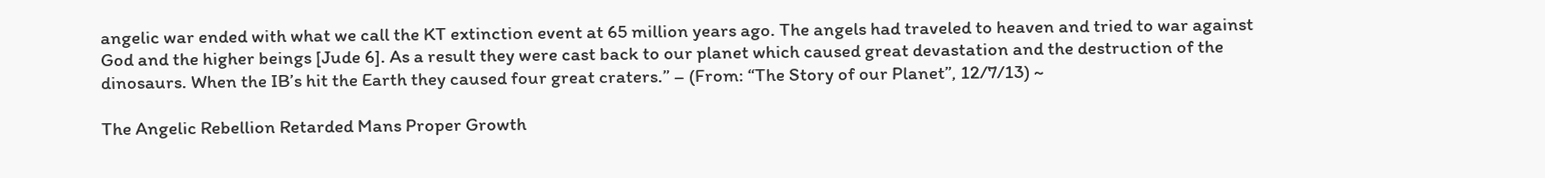angelic war ended with what we call the KT extinction event at 65 million years ago. The angels had traveled to heaven and tried to war against God and the higher beings [Jude 6]. As a result they were cast back to our planet which caused great devastation and the destruction of the dinosaurs. When the IB’s hit the Earth they caused four great craters.” – (From: “The Story of our Planet”, 12/7/13) ~

The Angelic Rebellion Retarded Mans Proper Growth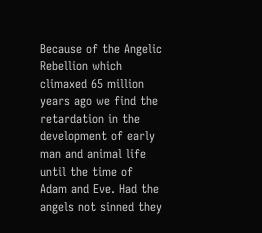Because of the Angelic Rebellion which climaxed 65 million years ago we find the retardation in the development of early man and animal life until the time of Adam and Eve. Had the angels not sinned they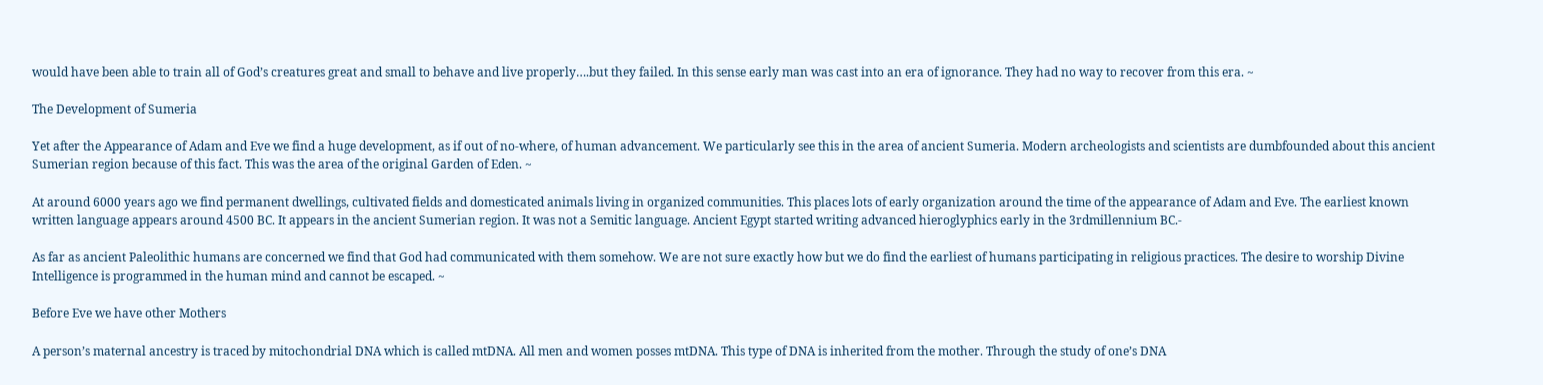would have been able to train all of God’s creatures great and small to behave and live properly….but they failed. In this sense early man was cast into an era of ignorance. They had no way to recover from this era. ~

The Development of Sumeria

Yet after the Appearance of Adam and Eve we find a huge development, as if out of no-where, of human advancement. We particularly see this in the area of ancient Sumeria. Modern archeologists and scientists are dumbfounded about this ancient Sumerian region because of this fact. This was the area of the original Garden of Eden. ~

At around 6000 years ago we find permanent dwellings, cultivated fields and domesticated animals living in organized communities. This places lots of early organization around the time of the appearance of Adam and Eve. The earliest known written language appears around 4500 BC. It appears in the ancient Sumerian region. It was not a Semitic language. Ancient Egypt started writing advanced hieroglyphics early in the 3rdmillennium BC.-

As far as ancient Paleolithic humans are concerned we find that God had communicated with them somehow. We are not sure exactly how but we do find the earliest of humans participating in religious practices. The desire to worship Divine Intelligence is programmed in the human mind and cannot be escaped. ~

Before Eve we have other Mothers

A person’s maternal ancestry is traced by mitochondrial DNA which is called mtDNA. All men and women posses mtDNA. This type of DNA is inherited from the mother. Through the study of one’s DNA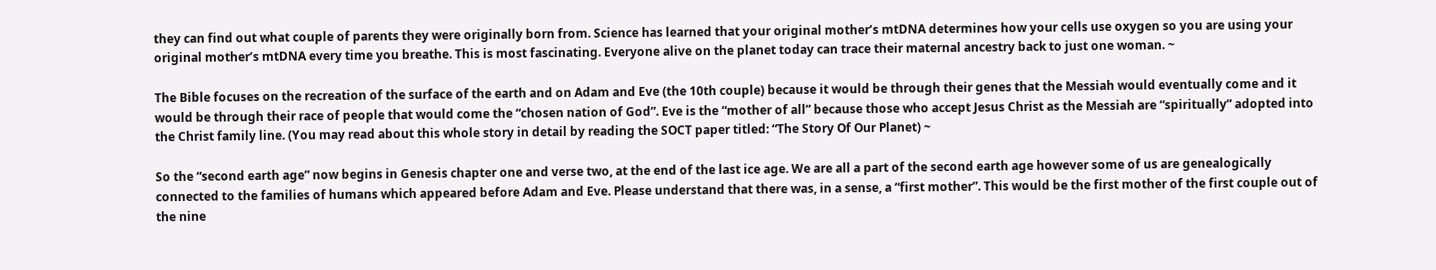they can find out what couple of parents they were originally born from. Science has learned that your original mother’s mtDNA determines how your cells use oxygen so you are using your original mother’s mtDNA every time you breathe. This is most fascinating. Everyone alive on the planet today can trace their maternal ancestry back to just one woman. ~

The Bible focuses on the recreation of the surface of the earth and on Adam and Eve (the 10th couple) because it would be through their genes that the Messiah would eventually come and it would be through their race of people that would come the “chosen nation of God”. Eve is the “mother of all” because those who accept Jesus Christ as the Messiah are “spiritually” adopted into the Christ family line. (You may read about this whole story in detail by reading the SOCT paper titled: “The Story Of Our Planet) ~

So the “second earth age” now begins in Genesis chapter one and verse two, at the end of the last ice age. We are all a part of the second earth age however some of us are genealogically connected to the families of humans which appeared before Adam and Eve. Please understand that there was, in a sense, a “first mother”. This would be the first mother of the first couple out of the nine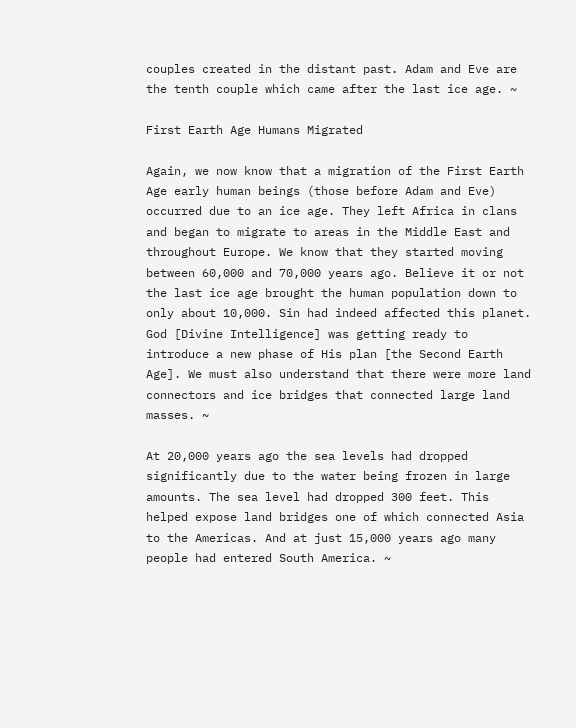couples created in the distant past. Adam and Eve are the tenth couple which came after the last ice age. ~

First Earth Age Humans Migrated

Again, we now know that a migration of the First Earth Age early human beings (those before Adam and Eve) occurred due to an ice age. They left Africa in clans and began to migrate to areas in the Middle East and throughout Europe. We know that they started moving between 60,000 and 70,000 years ago. Believe it or not the last ice age brought the human population down to only about 10,000. Sin had indeed affected this planet. God [Divine Intelligence] was getting ready to introduce a new phase of His plan [the Second Earth Age]. We must also understand that there were more land connectors and ice bridges that connected large land masses. ~

At 20,000 years ago the sea levels had dropped significantly due to the water being frozen in large amounts. The sea level had dropped 300 feet. This helped expose land bridges one of which connected Asia to the Americas. And at just 15,000 years ago many people had entered South America. ~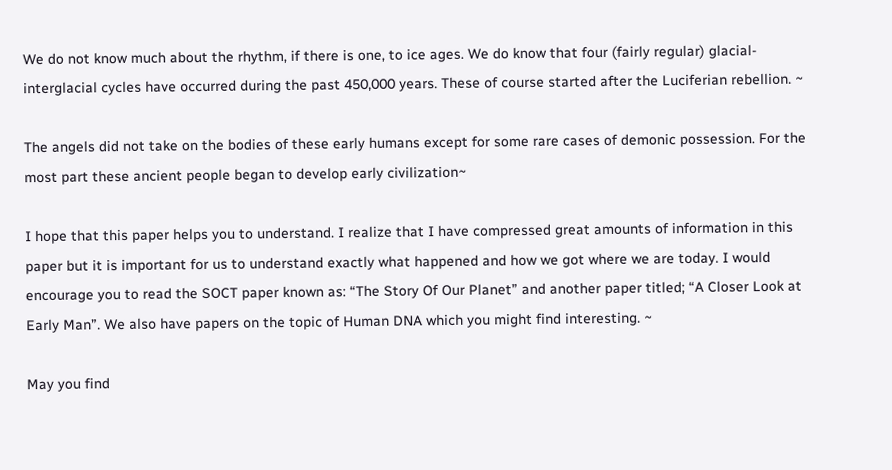We do not know much about the rhythm, if there is one, to ice ages. We do know that four (fairly regular) glacial-interglacial cycles have occurred during the past 450,000 years. These of course started after the Luciferian rebellion. ~

The angels did not take on the bodies of these early humans except for some rare cases of demonic possession. For the most part these ancient people began to develop early civilization~

I hope that this paper helps you to understand. I realize that I have compressed great amounts of information in this paper but it is important for us to understand exactly what happened and how we got where we are today. I would encourage you to read the SOCT paper known as: “The Story Of Our Planet” and another paper titled; “A Closer Look at Early Man”. We also have papers on the topic of Human DNA which you might find interesting. ~

May you find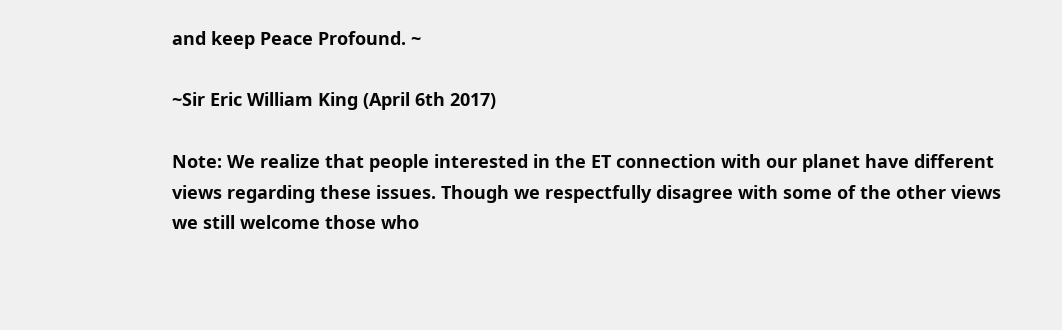and keep Peace Profound. ~

~Sir Eric William King (April 6th 2017)

Note: We realize that people interested in the ET connection with our planet have different views regarding these issues. Though we respectfully disagree with some of the other views we still welcome those who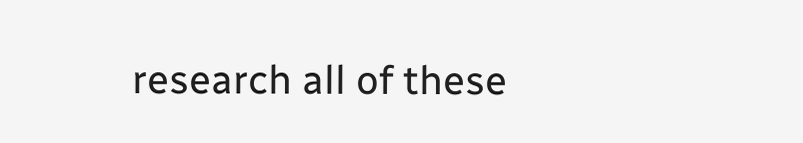research all of these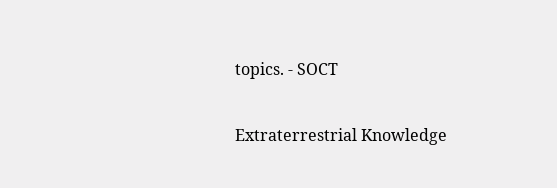topics. - SOCT

Extraterrestrial Knowledge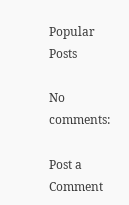Popular Posts

No comments:

Post a Comment